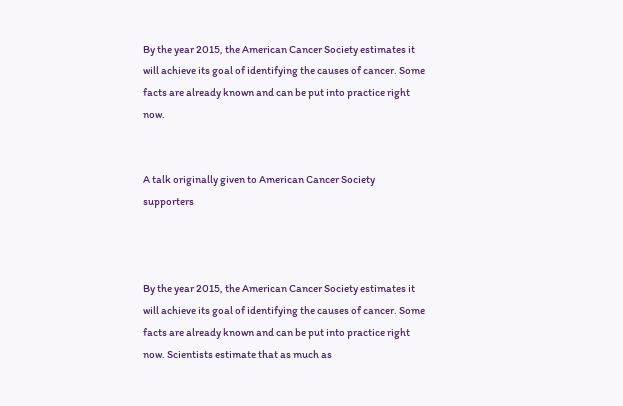By the year 2015, the American Cancer Society estimates it will achieve its goal of identifying the causes of cancer. Some facts are already known and can be put into practice right now.


A talk originally given to American Cancer Society supporters



By the year 2015, the American Cancer Society estimates it will achieve its goal of identifying the causes of cancer. Some facts are already known and can be put into practice right now. Scientists estimate that as much as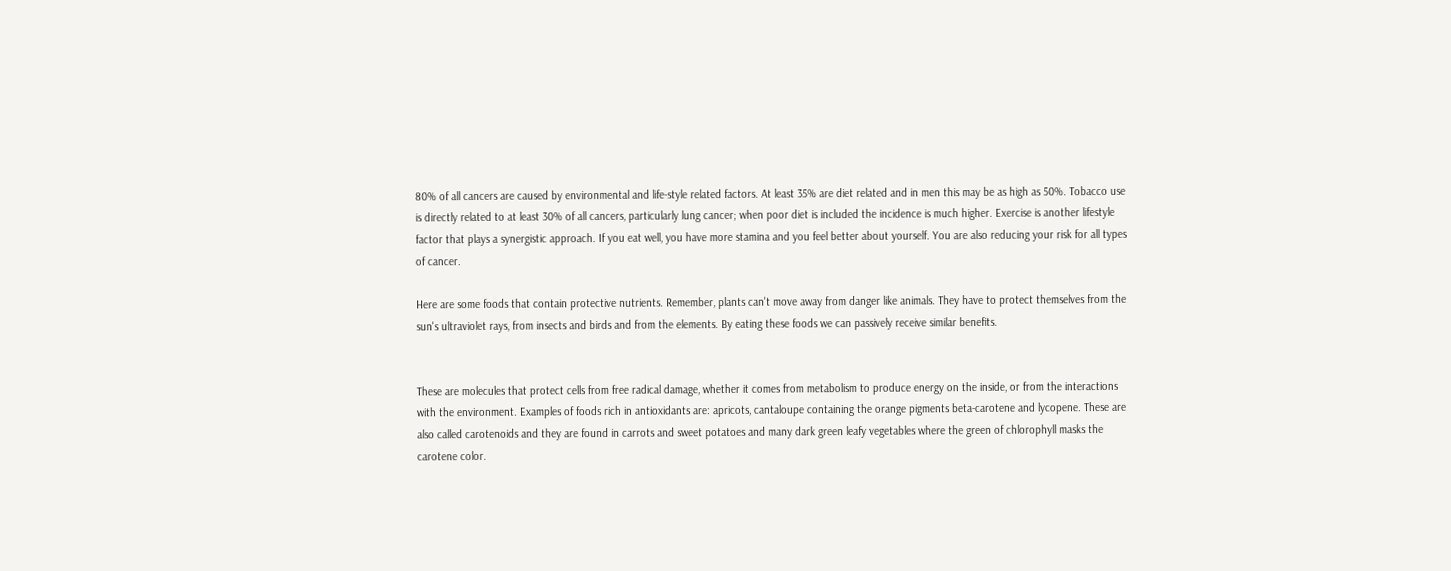80% of all cancers are caused by environmental and life-style related factors. At least 35% are diet related and in men this may be as high as 50%. Tobacco use is directly related to at least 30% of all cancers, particularly lung cancer; when poor diet is included the incidence is much higher. Exercise is another lifestyle factor that plays a synergistic approach. If you eat well, you have more stamina and you feel better about yourself. You are also reducing your risk for all types of cancer.

Here are some foods that contain protective nutrients. Remember, plants can't move away from danger like animals. They have to protect themselves from the sun's ultraviolet rays, from insects and birds and from the elements. By eating these foods we can passively receive similar benefits.


These are molecules that protect cells from free radical damage, whether it comes from metabolism to produce energy on the inside, or from the interactions with the environment. Examples of foods rich in antioxidants are: apricots, cantaloupe containing the orange pigments beta-carotene and lycopene. These are also called carotenoids and they are found in carrots and sweet potatoes and many dark green leafy vegetables where the green of chlorophyll masks the carotene color.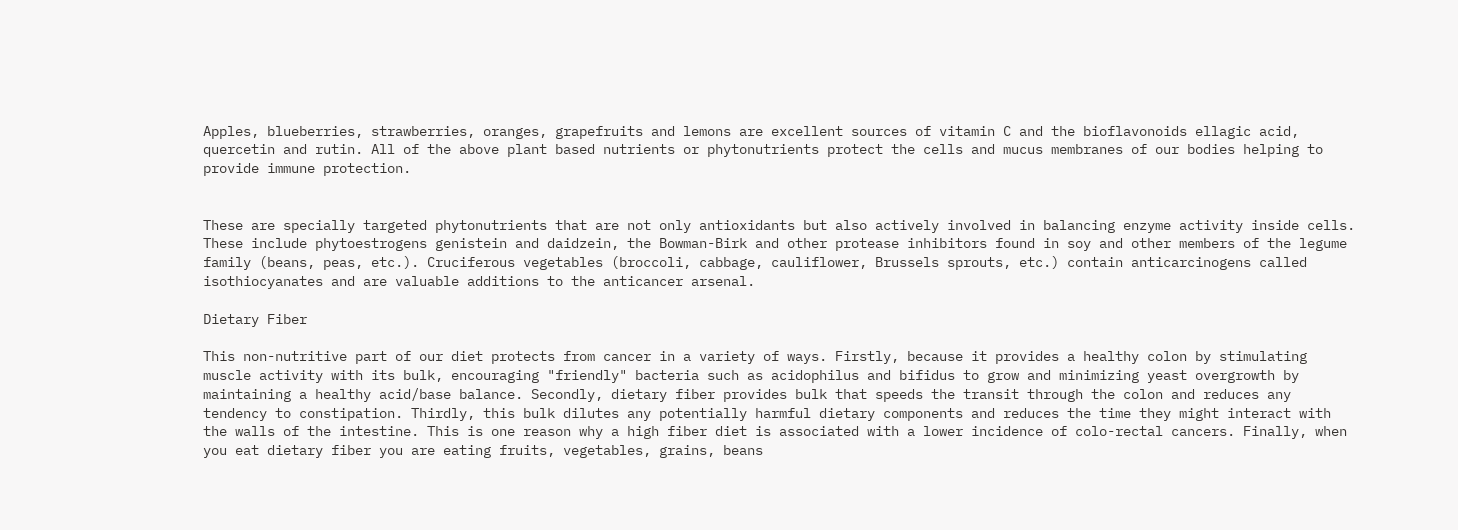Apples, blueberries, strawberries, oranges, grapefruits and lemons are excellent sources of vitamin C and the bioflavonoids ellagic acid, quercetin and rutin. All of the above plant based nutrients or phytonutrients protect the cells and mucus membranes of our bodies helping to provide immune protection.


These are specially targeted phytonutrients that are not only antioxidants but also actively involved in balancing enzyme activity inside cells. These include phytoestrogens genistein and daidzein, the Bowman-Birk and other protease inhibitors found in soy and other members of the legume family (beans, peas, etc.). Cruciferous vegetables (broccoli, cabbage, cauliflower, Brussels sprouts, etc.) contain anticarcinogens called isothiocyanates and are valuable additions to the anticancer arsenal.

Dietary Fiber

This non-nutritive part of our diet protects from cancer in a variety of ways. Firstly, because it provides a healthy colon by stimulating muscle activity with its bulk, encouraging "friendly" bacteria such as acidophilus and bifidus to grow and minimizing yeast overgrowth by maintaining a healthy acid/base balance. Secondly, dietary fiber provides bulk that speeds the transit through the colon and reduces any tendency to constipation. Thirdly, this bulk dilutes any potentially harmful dietary components and reduces the time they might interact with the walls of the intestine. This is one reason why a high fiber diet is associated with a lower incidence of colo-rectal cancers. Finally, when you eat dietary fiber you are eating fruits, vegetables, grains, beans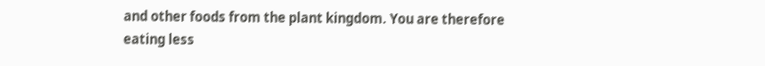and other foods from the plant kingdom. You are therefore eating less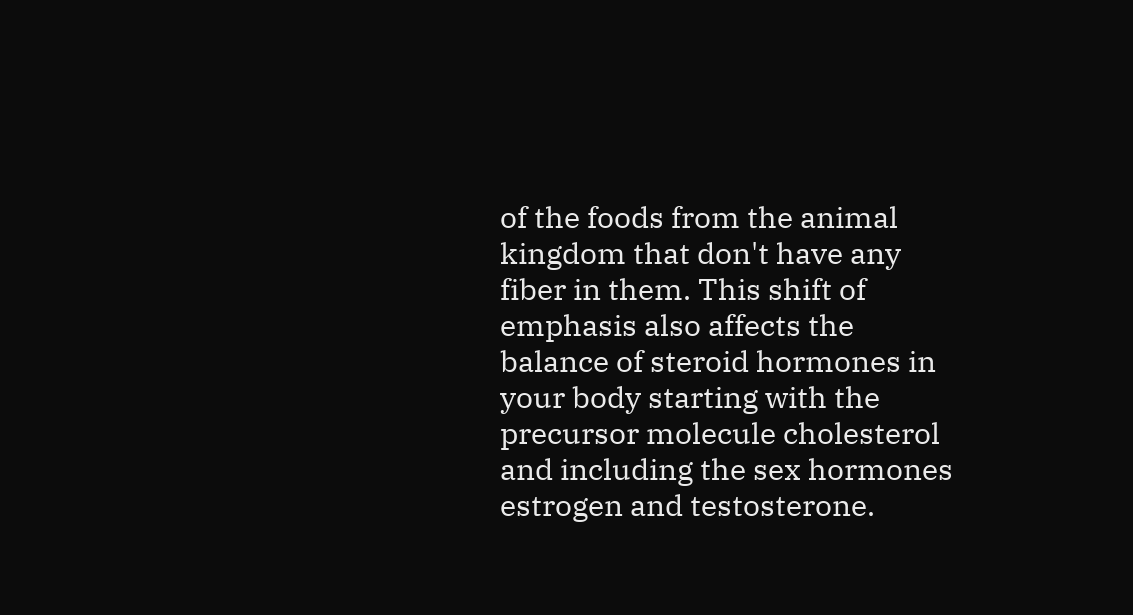of the foods from the animal kingdom that don't have any fiber in them. This shift of emphasis also affects the balance of steroid hormones in your body starting with the precursor molecule cholesterol and including the sex hormones estrogen and testosterone.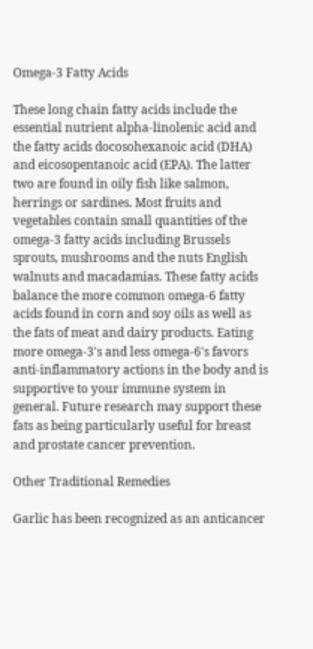Omega-3 Fatty Acids

These long chain fatty acids include the essential nutrient alpha-linolenic acid and the fatty acids docosohexanoic acid (DHA) and eicosopentanoic acid (EPA). The latter two are found in oily fish like salmon, herrings or sardines. Most fruits and vegetables contain small quantities of the omega-3 fatty acids including Brussels sprouts, mushrooms and the nuts English walnuts and macadamias. These fatty acids balance the more common omega-6 fatty acids found in corn and soy oils as well as the fats of meat and dairy products. Eating more omega-3's and less omega-6's favors anti-inflammatory actions in the body and is supportive to your immune system in general. Future research may support these fats as being particularly useful for breast and prostate cancer prevention.

Other Traditional Remedies

Garlic has been recognized as an anticancer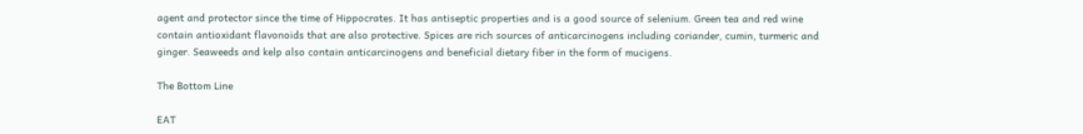agent and protector since the time of Hippocrates. It has antiseptic properties and is a good source of selenium. Green tea and red wine contain antioxidant flavonoids that are also protective. Spices are rich sources of anticarcinogens including coriander, cumin, turmeric and ginger. Seaweeds and kelp also contain anticarcinogens and beneficial dietary fiber in the form of mucigens.

The Bottom Line

EAT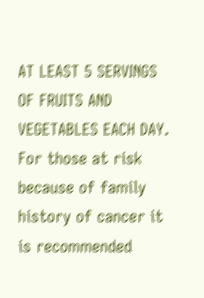AT LEAST 5 SERVINGS OF FRUITS AND VEGETABLES EACH DAY. For those at risk because of family history of cancer it is recommended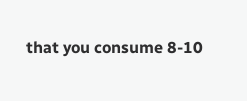that you consume 8-10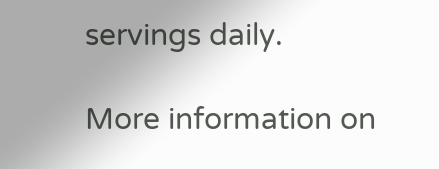servings daily.

More information on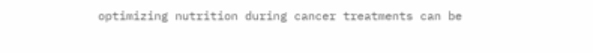optimizing nutrition during cancer treatments can be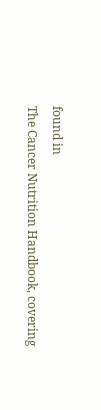found in
The Cancer Nutrition Handbook, covering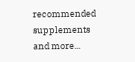recommended supplements and more...